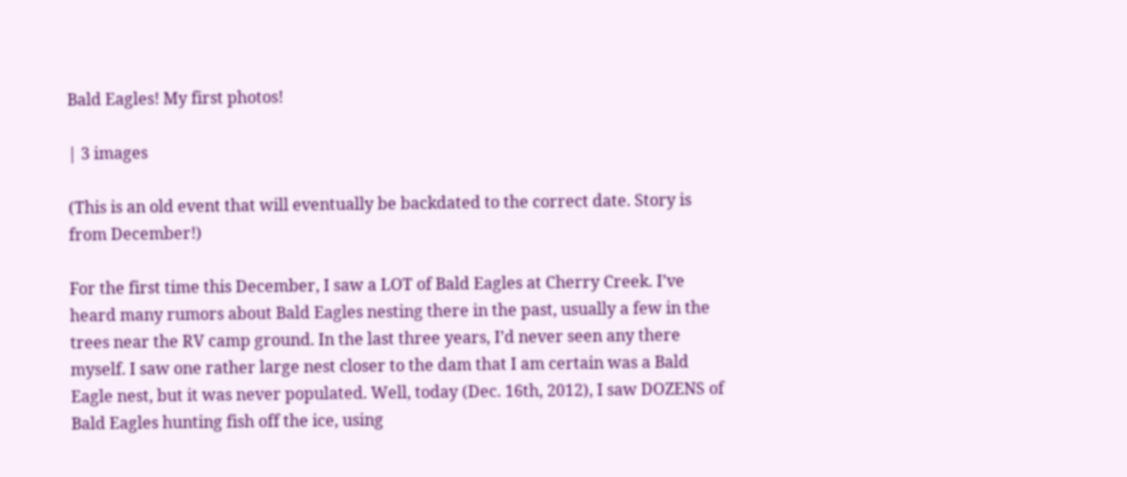Bald Eagles! My first photos!

| 3 images

(This is an old event that will eventually be backdated to the correct date. Story is from December!)

For the first time this December, I saw a LOT of Bald Eagles at Cherry Creek. I’ve heard many rumors about Bald Eagles nesting there in the past, usually a few in the trees near the RV camp ground. In the last three years, I’d never seen any there myself. I saw one rather large nest closer to the dam that I am certain was a Bald Eagle nest, but it was never populated. Well, today (Dec. 16th, 2012), I saw DOZENS of Bald Eagles hunting fish off the ice, using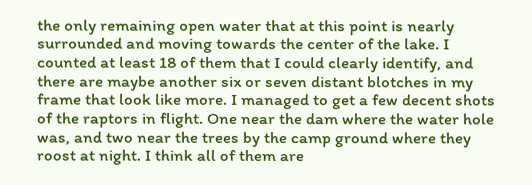the only remaining open water that at this point is nearly surrounded and moving towards the center of the lake. I counted at least 18 of them that I could clearly identify, and there are maybe another six or seven distant blotches in my frame that look like more. I managed to get a few decent shots of the raptors in flight. One near the dam where the water hole was, and two near the trees by the camp ground where they roost at night. I think all of them are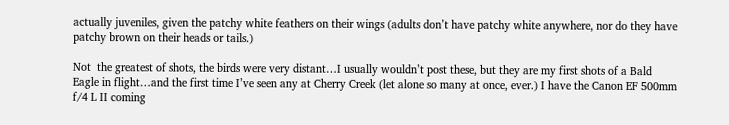actually juveniles, given the patchy white feathers on their wings (adults don’t have patchy white anywhere, nor do they have patchy brown on their heads or tails.)

Not  the greatest of shots, the birds were very distant…I usually wouldn’t post these, but they are my first shots of a Bald Eagle in flight…and the first time I’ve seen any at Cherry Creek (let alone so many at once, ever.) I have the Canon EF 500mm f/4 L II coming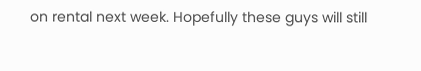on rental next week. Hopefully these guys will still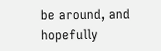be around, and hopefully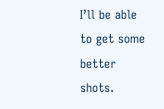I’ll be able to get some better shots.